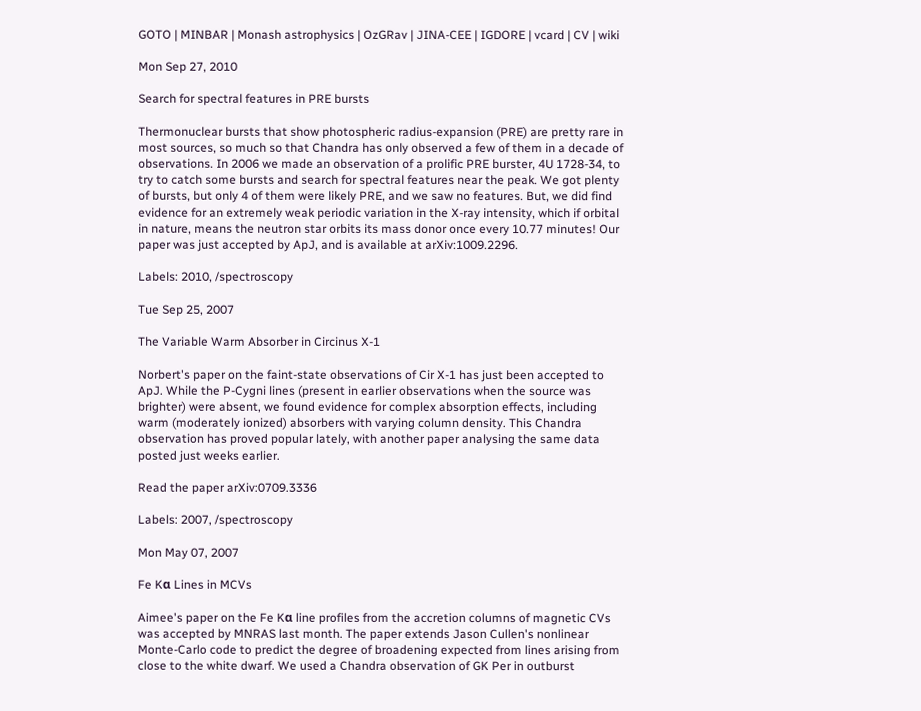GOTO | MINBAR | Monash astrophysics | OzGRav | JINA-CEE | IGDORE | vcard | CV | wiki

Mon Sep 27, 2010

Search for spectral features in PRE bursts

Thermonuclear bursts that show photospheric radius-expansion (PRE) are pretty rare in most sources, so much so that Chandra has only observed a few of them in a decade of observations. In 2006 we made an observation of a prolific PRE burster, 4U 1728-34, to try to catch some bursts and search for spectral features near the peak. We got plenty of bursts, but only 4 of them were likely PRE, and we saw no features. But, we did find evidence for an extremely weak periodic variation in the X-ray intensity, which if orbital in nature, means the neutron star orbits its mass donor once every 10.77 minutes! Our paper was just accepted by ApJ, and is available at arXiv:1009.2296.

Labels: 2010, /spectroscopy

Tue Sep 25, 2007

The Variable Warm Absorber in Circinus X-1

Norbert's paper on the faint-state observations of Cir X-1 has just been accepted to ApJ. While the P-Cygni lines (present in earlier observations when the source was brighter) were absent, we found evidence for complex absorption effects, including warm (moderately ionized) absorbers with varying column density. This Chandra observation has proved popular lately, with another paper analysing the same data posted just weeks earlier.

Read the paper arXiv:0709.3336

Labels: 2007, /spectroscopy

Mon May 07, 2007

Fe Kα Lines in MCVs

Aimee's paper on the Fe Kα line profiles from the accretion columns of magnetic CVs was accepted by MNRAS last month. The paper extends Jason Cullen's nonlinear Monte-Carlo code to predict the degree of broadening expected from lines arising from close to the white dwarf. We used a Chandra observation of GK Per in outburst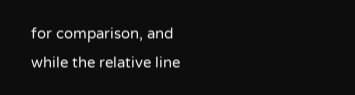for comparison, and while the relative line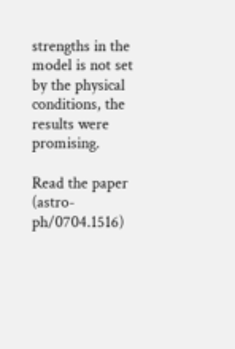strengths in the model is not set by the physical conditions, the results were promising.

Read the paper (astro-ph/0704.1516)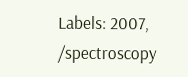Labels: 2007, /spectroscopy